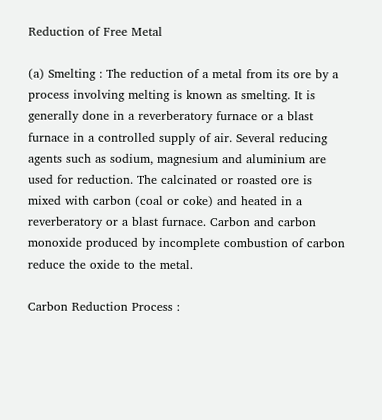Reduction of Free Metal

(a) Smelting : The reduction of a metal from its ore by a process involving melting is known as smelting. It is generally done in a reverberatory furnace or a blast furnace in a controlled supply of air. Several reducing agents such as sodium, magnesium and aluminium are used for reduction. The calcinated or roasted ore is mixed with carbon (coal or coke) and heated in a reverberatory or a blast furnace. Carbon and carbon monoxide produced by incomplete combustion of carbon reduce the oxide to the metal.

Carbon Reduction Process :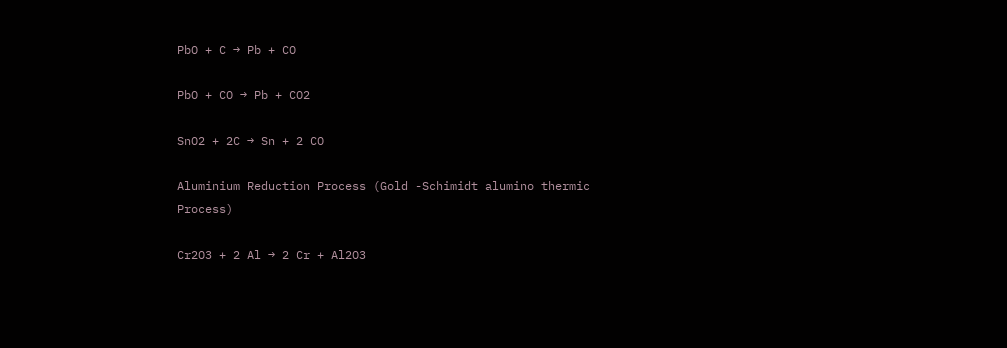PbO + C → Pb + CO

PbO + CO → Pb + CO2

SnO2 + 2C → Sn + 2 CO

Aluminium Reduction Process (Gold -Schimidt alumino thermic Process)

Cr2O3 + 2 Al → 2 Cr + Al2O3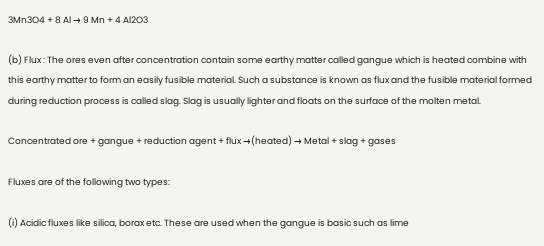3Mn3O4 + 8 Al → 9 Mn + 4 Al2O3

(b) Flux : The ores even after concentration contain some earthy matter called gangue which is heated combine with this earthy matter to form an easily fusible material. Such a substance is known as flux and the fusible material formed during reduction process is called slag. Slag is usually lighter and floats on the surface of the molten metal.

Concentrated ore + gangue + reduction agent + flux →(heated) → Metal + slag + gases

Fluxes are of the following two types:

(i) Acidic fluxes like silica, borax etc. These are used when the gangue is basic such as lime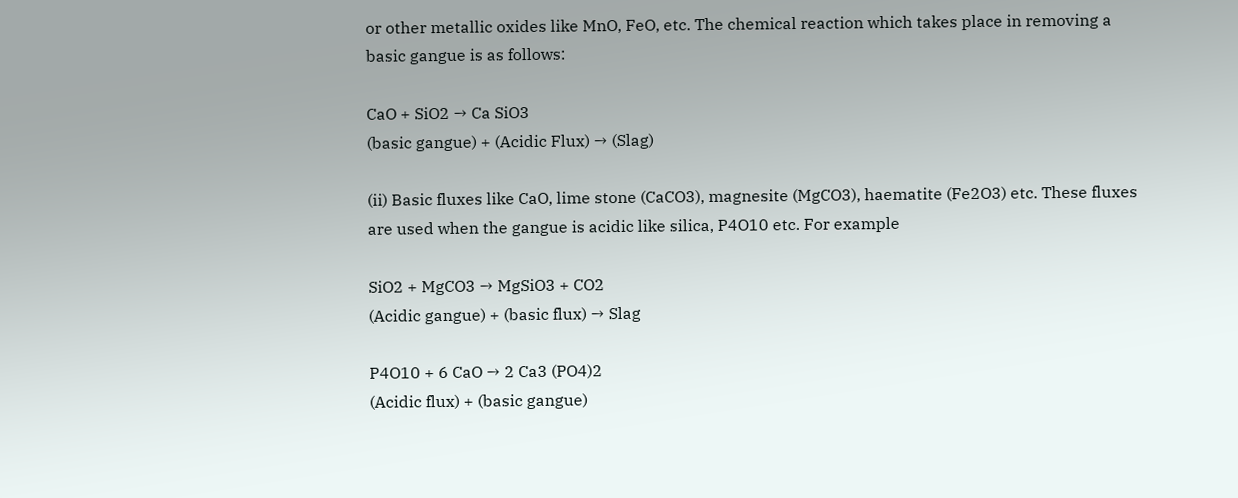or other metallic oxides like MnO, FeO, etc. The chemical reaction which takes place in removing a basic gangue is as follows:

CaO + SiO2 → Ca SiO3
(basic gangue) + (Acidic Flux) → (Slag)

(ii) Basic fluxes like CaO, lime stone (CaCO3), magnesite (MgCO3), haematite (Fe2O3) etc. These fluxes are used when the gangue is acidic like silica, P4O10 etc. For example

SiO2 + MgCO3 → MgSiO3 + CO2
(Acidic gangue) + (basic flux) → Slag

P4O10 + 6 CaO → 2 Ca3 (PO4)2
(Acidic flux) + (basic gangue)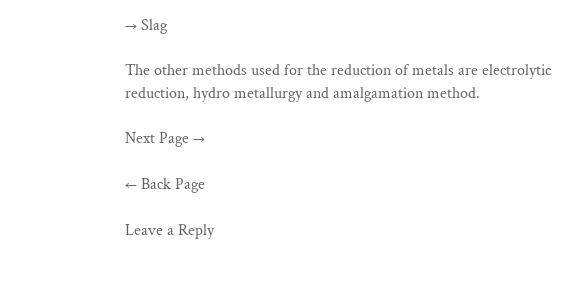→ Slag

The other methods used for the reduction of metals are electrolytic reduction, hydro metallurgy and amalgamation method.

Next Page →

← Back Page

Leave a Reply